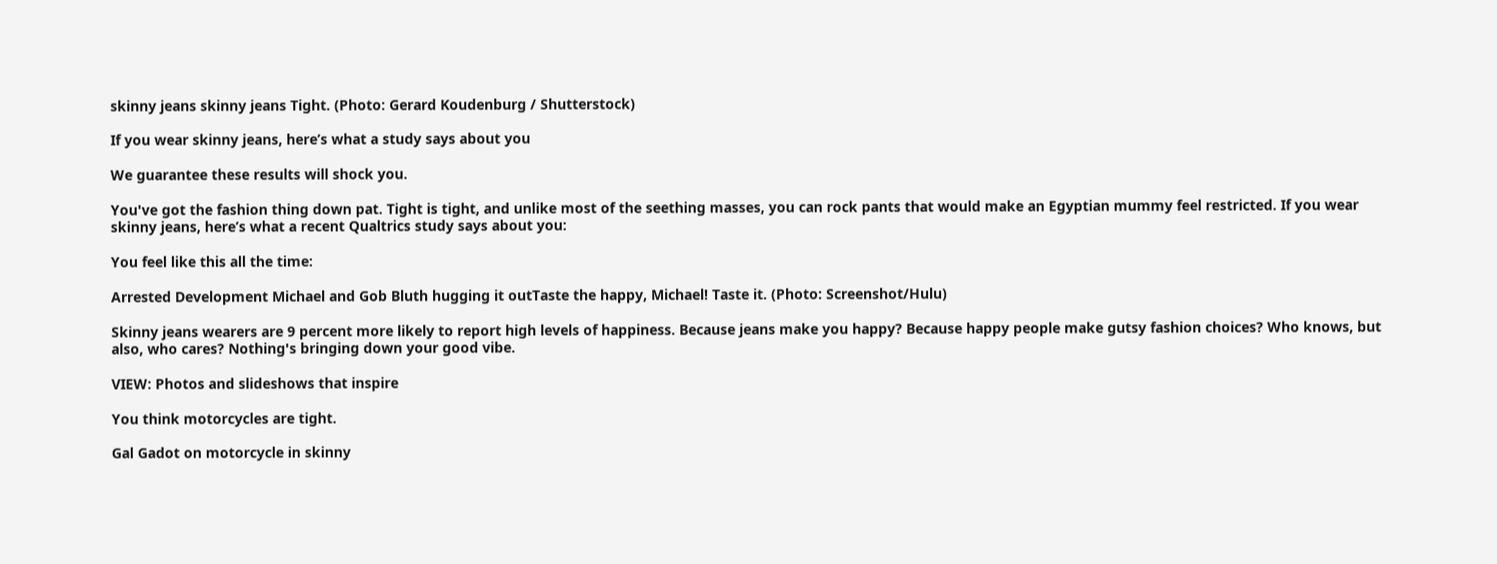skinny jeans skinny jeans Tight. (Photo: Gerard Koudenburg / Shutterstock)

If you wear skinny jeans, here’s what a study says about you

We guarantee these results will shock you.

You've got the fashion thing down pat. Tight is tight, and unlike most of the seething masses, you can rock pants that would make an Egyptian mummy feel restricted. If you wear skinny jeans, here’s what a recent Qualtrics study says about you:

You feel like this all the time:

Arrested Development Michael and Gob Bluth hugging it outTaste the happy, Michael! Taste it. (Photo: Screenshot/Hulu)

Skinny jeans wearers are 9 percent more likely to report high levels of happiness. Because jeans make you happy? Because happy people make gutsy fashion choices? Who knows, but also, who cares? Nothing's bringing down your good vibe.

VIEW: Photos and slideshows that inspire

You think motorcycles are tight.

Gal Gadot on motorcycle in skinny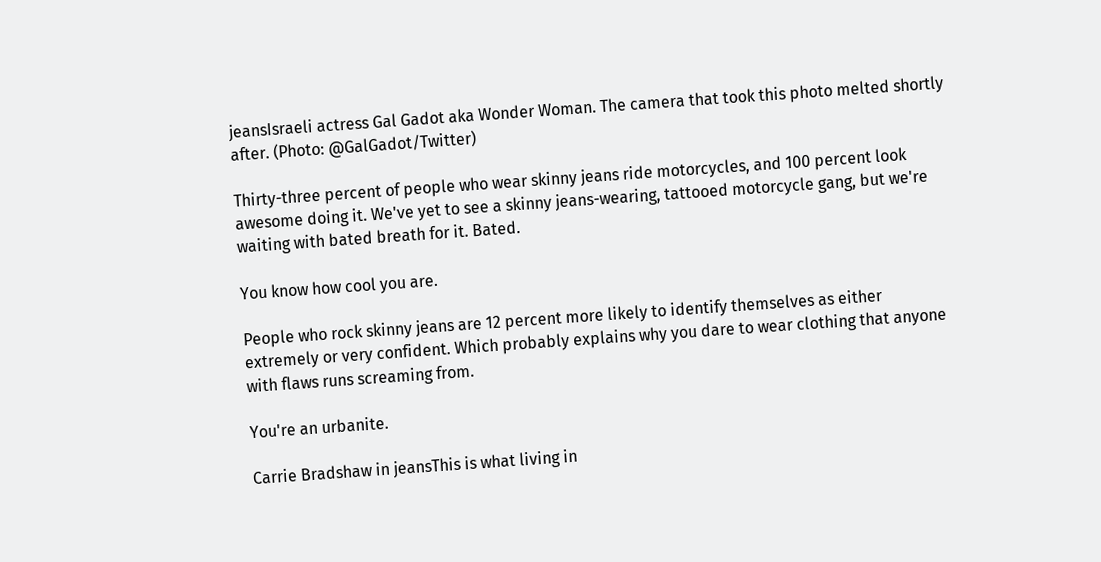jeansIsraeli actress Gal Gadot aka Wonder Woman. The camera that took this photo melted shortly after. (Photo: @GalGadot/Twitter)

Thirty-three percent of people who wear skinny jeans ride motorcycles, and 100 percent look awesome doing it. We've yet to see a skinny jeans-wearing, tattooed motorcycle gang, but we're waiting with bated breath for it. Bated.

You know how cool you are.

People who rock skinny jeans are 12 percent more likely to identify themselves as either extremely or very confident. Which probably explains why you dare to wear clothing that anyone with flaws runs screaming from.

You're an urbanite.

Carrie Bradshaw in jeansThis is what living in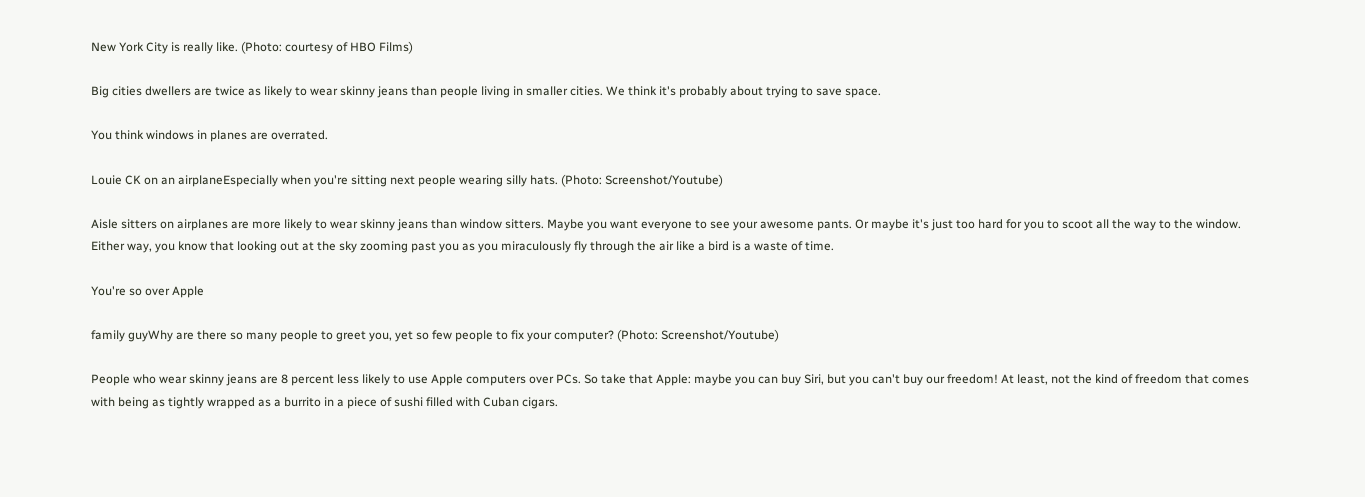New York City is really like. (Photo: courtesy of HBO Films)

Big cities dwellers are twice as likely to wear skinny jeans than people living in smaller cities. We think it's probably about trying to save space.

You think windows in planes are overrated.

Louie CK on an airplaneEspecially when you're sitting next people wearing silly hats. (Photo: Screenshot/Youtube)

Aisle sitters on airplanes are more likely to wear skinny jeans than window sitters. Maybe you want everyone to see your awesome pants. Or maybe it's just too hard for you to scoot all the way to the window. Either way, you know that looking out at the sky zooming past you as you miraculously fly through the air like a bird is a waste of time.

You're so over Apple

family guyWhy are there so many people to greet you, yet so few people to fix your computer? (Photo: Screenshot/Youtube)

People who wear skinny jeans are 8 percent less likely to use Apple computers over PCs. So take that Apple: maybe you can buy Siri, but you can't buy our freedom! At least, not the kind of freedom that comes with being as tightly wrapped as a burrito in a piece of sushi filled with Cuban cigars.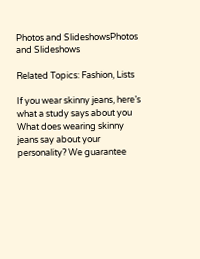Photos and SlideshowsPhotos and Slideshows

Related Topics: Fashion, Lists

If you wear skinny jeans, here’s what a study says about you
What does wearing skinny jeans say about your personality? We guarantee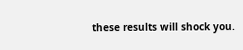these results will shock you.